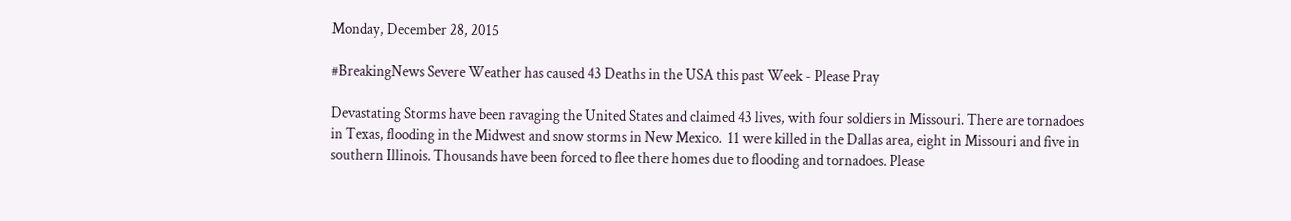Monday, December 28, 2015

#BreakingNews Severe Weather has caused 43 Deaths in the USA this past Week - Please Pray

Devastating Storms have been ravaging the United States and claimed 43 lives, with four soldiers in Missouri. There are tornadoes in Texas, flooding in the Midwest and snow storms in New Mexico.  11 were killed in the Dallas area, eight in Missouri and five in southern Illinois. Thousands have been forced to flee there homes due to flooding and tornadoes. Please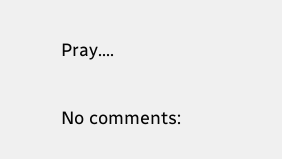Pray....

No comments: